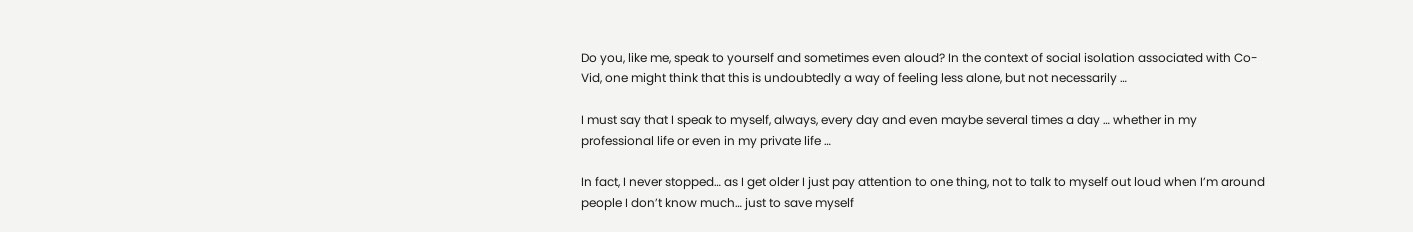Do you, like me, speak to yourself and sometimes even aloud? In the context of social isolation associated with Co-Vid, one might think that this is undoubtedly a way of feeling less alone, but not necessarily …

I must say that I speak to myself, always, every day and even maybe several times a day … whether in my professional life or even in my private life …

In fact, I never stopped… as I get older I just pay attention to one thing, not to talk to myself out loud when I’m around people I don’t know much… just to save myself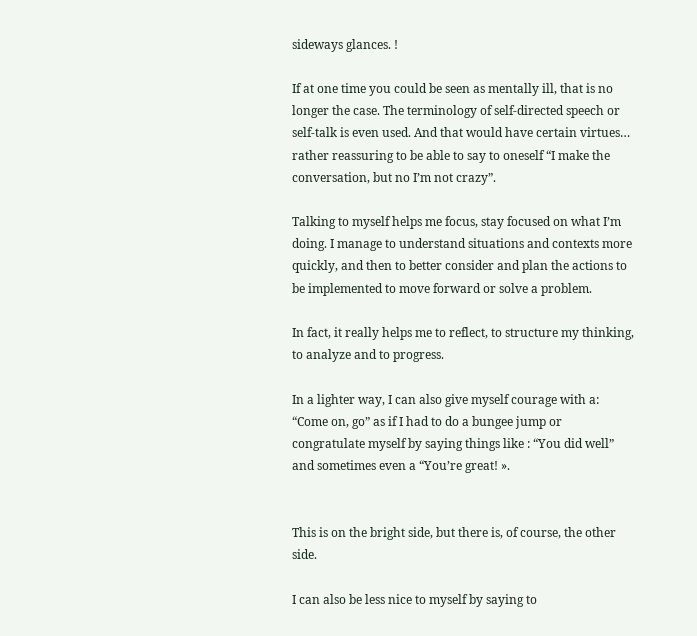sideways glances. !

If at one time you could be seen as mentally ill, that is no longer the case. The terminology of self-directed speech or self-talk is even used. And that would have certain virtues… rather reassuring to be able to say to oneself “I make the conversation, but no I’m not crazy”.

Talking to myself helps me focus, stay focused on what I’m doing. I manage to understand situations and contexts more quickly, and then to better consider and plan the actions to be implemented to move forward or solve a problem.

In fact, it really helps me to reflect, to structure my thinking, to analyze and to progress.

In a lighter way, I can also give myself courage with a: “Come on, go” as if I had to do a bungee jump or congratulate myself by saying things like : “You did well” and sometimes even a “You’re great! ».


This is on the bright side, but there is, of course, the other side.

I can also be less nice to myself by saying to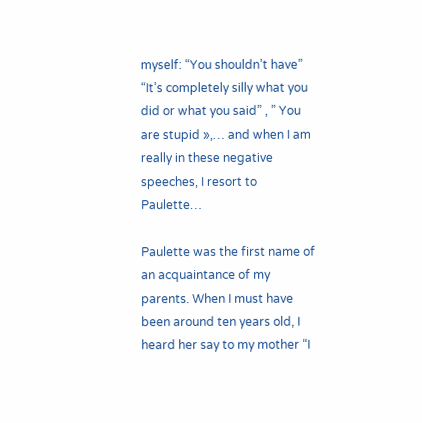myself: “You shouldn’t have” “It’s completely silly what you did or what you said” , ” You are stupid »,… and when I am really in these negative speeches, I resort to Paulette…

Paulette was the first name of an acquaintance of my parents. When I must have been around ten years old, I heard her say to my mother “I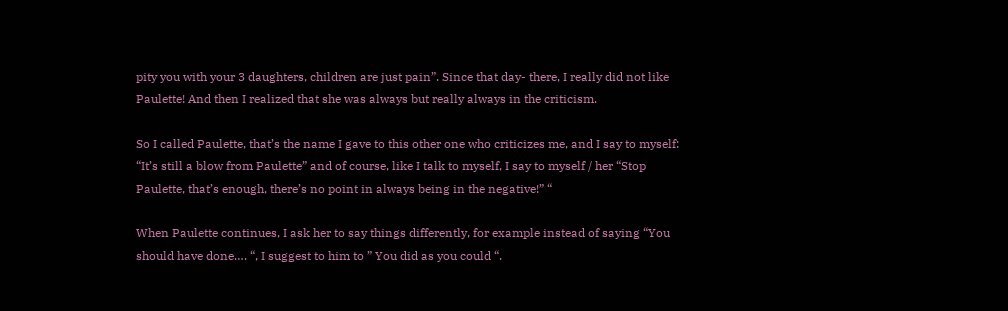pity you with your 3 daughters, children are just pain”. Since that day- there, I really did not like Paulette! And then I realized that she was always but really always in the criticism.

So I called Paulette, that’s the name I gave to this other one who criticizes me, and I say to myself: “It’s still a blow from Paulette” and of course, like I talk to myself, I say to myself / her “Stop Paulette, that’s enough, there’s no point in always being in the negative!” “

When Paulette continues, I ask her to say things differently, for example instead of saying “You should have done…. “, I suggest to him to ” You did as you could “.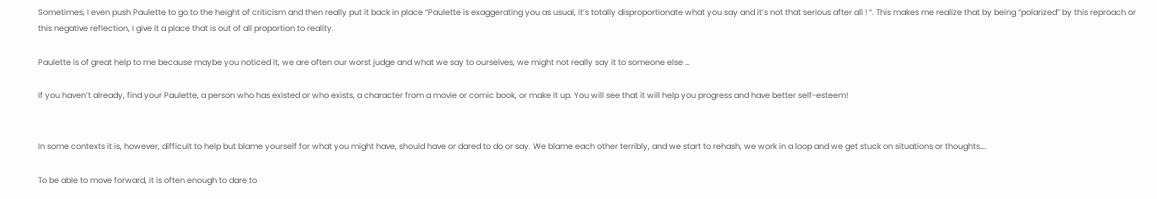Sometimes, I even push Paulette to go to the height of criticism and then really put it back in place “Paulette is exaggerating you as usual, it’s totally disproportionate what you say and it’s not that serious after all ! “. This makes me realize that by being “polarized” by this reproach or this negative reflection, I give it a place that is out of all proportion to reality.

Paulette is of great help to me because maybe you noticed it, we are often our worst judge and what we say to ourselves, we might not really say it to someone else …

If you haven’t already, find your Paulette, a person who has existed or who exists, a character from a movie or comic book, or make it up. You will see that it will help you progress and have better self-esteem!


In some contexts it is, however, difficult to help but blame yourself for what you might have, should have or dared to do or say. We blame each other terribly, and we start to rehash, we work in a loop and we get stuck on situations or thoughts….

To be able to move forward, it is often enough to dare to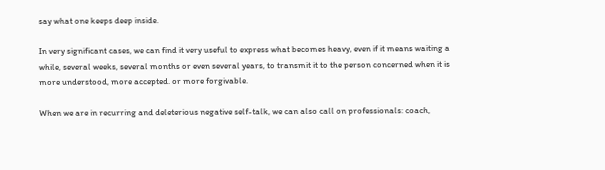say what one keeps deep inside.

In very significant cases, we can find it very useful to express what becomes heavy, even if it means waiting a while, several weeks, several months or even several years, to transmit it to the person concerned when it is more understood, more accepted. or more forgivable.

When we are in recurring and deleterious negative self-talk, we can also call on professionals: coach,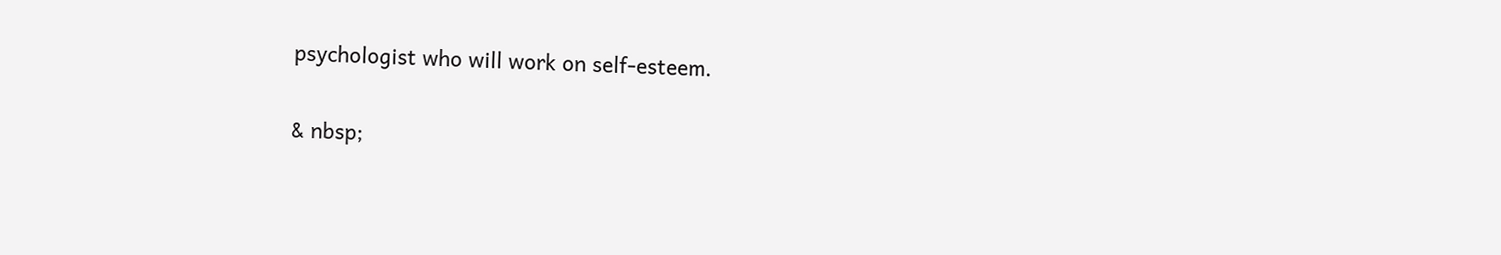psychologist who will work on self-esteem.

& nbsp;